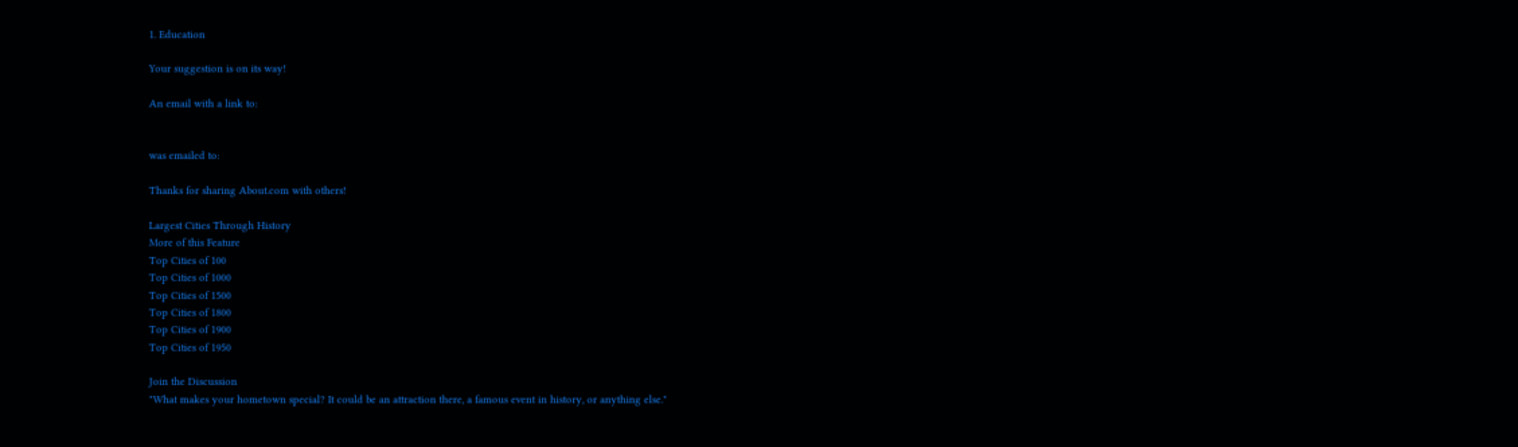1. Education

Your suggestion is on its way!

An email with a link to:


was emailed to:

Thanks for sharing About.com with others!

Largest Cities Through History
More of this Feature
Top Cities of 100
Top Cities of 1000
Top Cities of 1500
Top Cities of 1800
Top Cities of 1900
Top Cities of 1950

Join the Discussion
"What makes your hometown special? It could be an attraction there, a famous event in history, or anything else."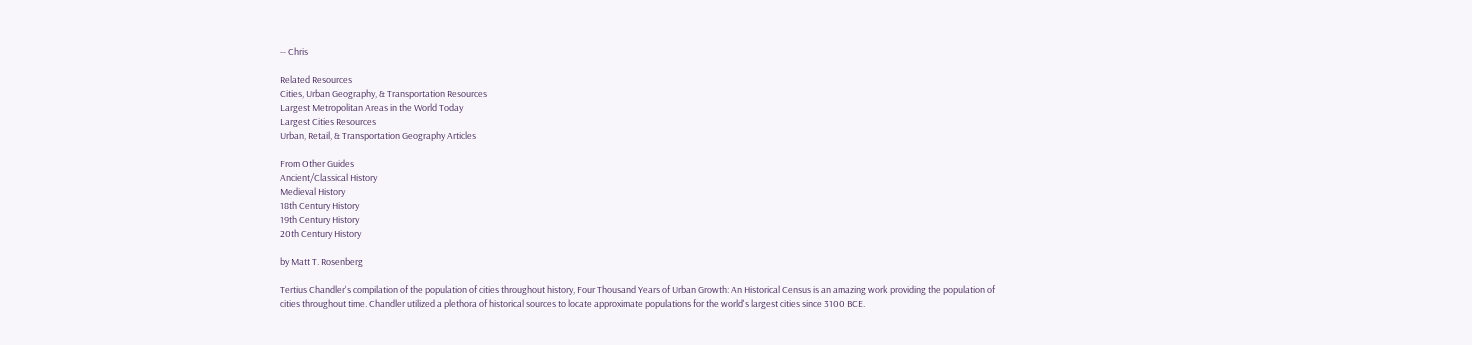-- Chris

Related Resources
Cities, Urban Geography, & Transportation Resources
Largest Metropolitan Areas in the World Today
Largest Cities Resources
Urban, Retail, & Transportation Geography Articles

From Other Guides
Ancient/Classical History
Medieval History
18th Century History
19th Century History
20th Century History

by Matt T. Rosenberg

Tertius Chandler's compilation of the population of cities throughout history, Four Thousand Years of Urban Growth: An Historical Census is an amazing work providing the population of cities throughout time. Chandler utilized a plethora of historical sources to locate approximate populations for the world's largest cities since 3100 BCE.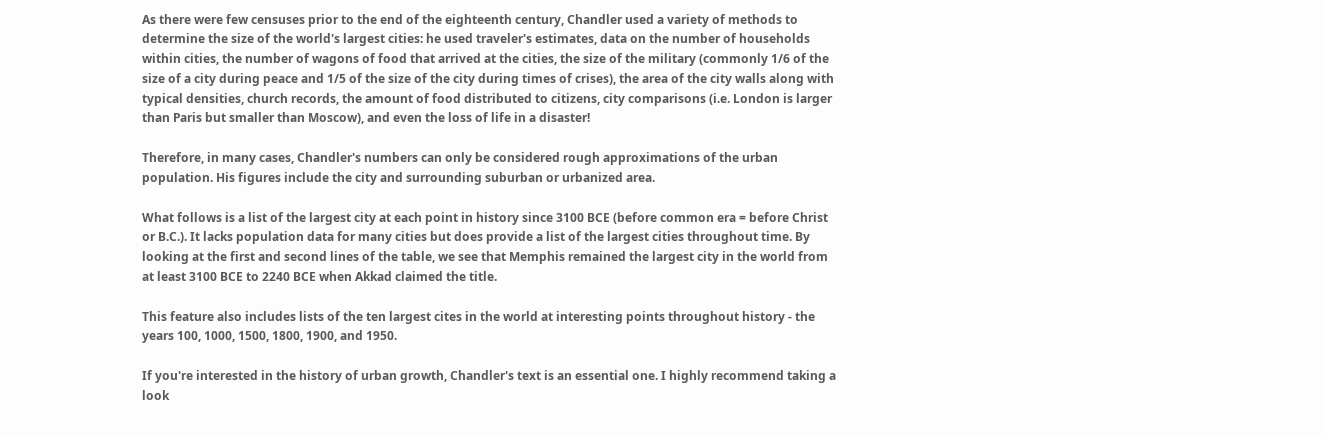As there were few censuses prior to the end of the eighteenth century, Chandler used a variety of methods to determine the size of the world's largest cities: he used traveler's estimates, data on the number of households within cities, the number of wagons of food that arrived at the cities, the size of the military (commonly 1/6 of the size of a city during peace and 1/5 of the size of the city during times of crises), the area of the city walls along with typical densities, church records, the amount of food distributed to citizens, city comparisons (i.e. London is larger than Paris but smaller than Moscow), and even the loss of life in a disaster!

Therefore, in many cases, Chandler's numbers can only be considered rough approximations of the urban population. His figures include the city and surrounding suburban or urbanized area.

What follows is a list of the largest city at each point in history since 3100 BCE (before common era = before Christ or B.C.). It lacks population data for many cities but does provide a list of the largest cities throughout time. By looking at the first and second lines of the table, we see that Memphis remained the largest city in the world from at least 3100 BCE to 2240 BCE when Akkad claimed the title.

This feature also includes lists of the ten largest cites in the world at interesting points throughout history - the years 100, 1000, 1500, 1800, 1900, and 1950.

If you're interested in the history of urban growth, Chandler's text is an essential one. I highly recommend taking a look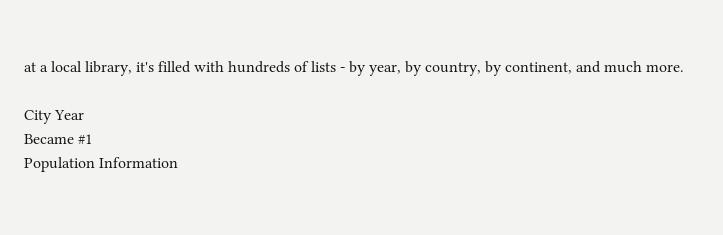at a local library, it's filled with hundreds of lists - by year, by country, by continent, and much more.

City Year
Became #1
Population Information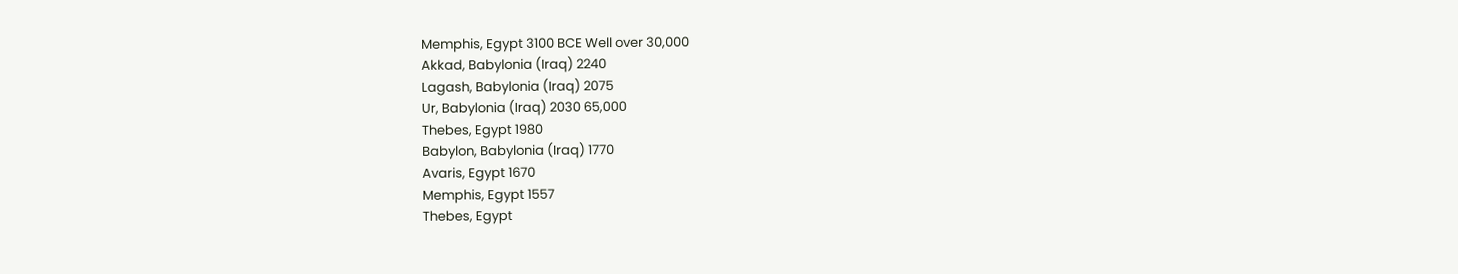Memphis, Egypt 3100 BCE Well over 30,000
Akkad, Babylonia (Iraq) 2240
Lagash, Babylonia (Iraq) 2075
Ur, Babylonia (Iraq) 2030 65,000
Thebes, Egypt 1980
Babylon, Babylonia (Iraq) 1770
Avaris, Egypt 1670
Memphis, Egypt 1557
Thebes, Egypt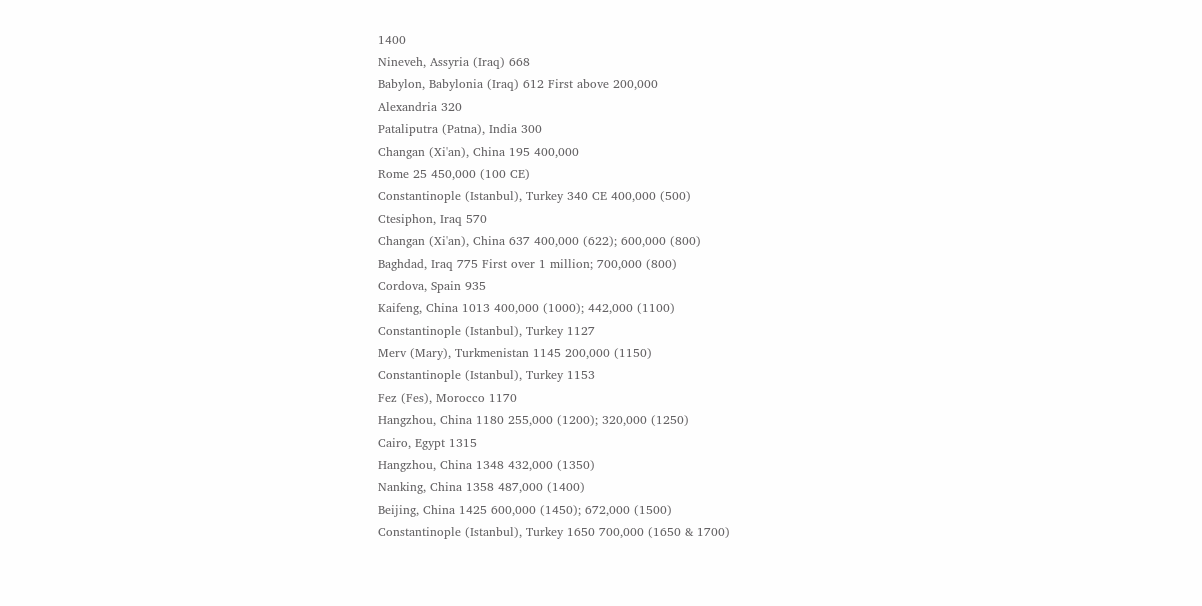1400
Nineveh, Assyria (Iraq) 668
Babylon, Babylonia (Iraq) 612 First above 200,000
Alexandria 320
Pataliputra (Patna), India 300
Changan (Xi'an), China 195 400,000
Rome 25 450,000 (100 CE)
Constantinople (Istanbul), Turkey 340 CE 400,000 (500)
Ctesiphon, Iraq 570
Changan (Xi'an), China 637 400,000 (622); 600,000 (800)
Baghdad, Iraq 775 First over 1 million; 700,000 (800)
Cordova, Spain 935
Kaifeng, China 1013 400,000 (1000); 442,000 (1100)
Constantinople (Istanbul), Turkey 1127
Merv (Mary), Turkmenistan 1145 200,000 (1150)
Constantinople (Istanbul), Turkey 1153
Fez (Fes), Morocco 1170
Hangzhou, China 1180 255,000 (1200); 320,000 (1250)
Cairo, Egypt 1315
Hangzhou, China 1348 432,000 (1350)
Nanking, China 1358 487,000 (1400)
Beijing, China 1425 600,000 (1450); 672,000 (1500)
Constantinople (Istanbul), Turkey 1650 700,000 (1650 & 1700)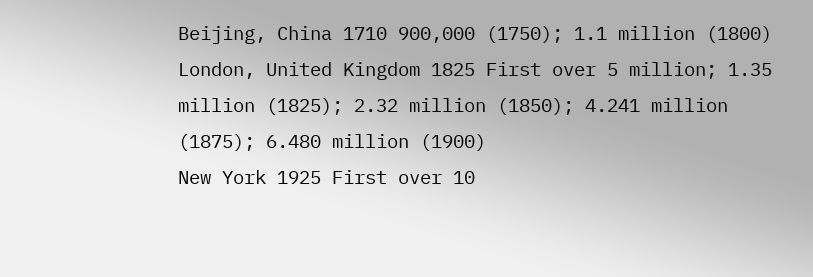Beijing, China 1710 900,000 (1750); 1.1 million (1800)
London, United Kingdom 1825 First over 5 million; 1.35 million (1825); 2.32 million (1850); 4.241 million (1875); 6.480 million (1900)
New York 1925 First over 10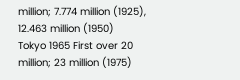million; 7.774 million (1925), 12.463 million (1950)
Tokyo 1965 First over 20 million; 23 million (1975)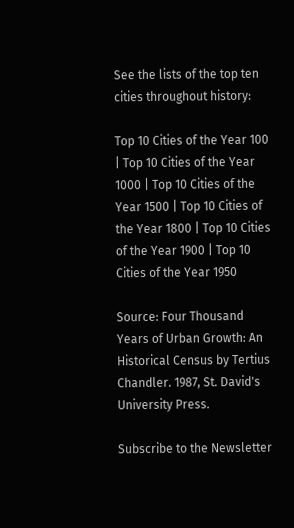See the lists of the top ten cities throughout history:

Top 10 Cities of the Year 100 | Top 10 Cities of the Year 1000 | Top 10 Cities of the Year 1500 | Top 10 Cities of the Year 1800 | Top 10 Cities of the Year 1900 | Top 10 Cities of the Year 1950

Source: Four Thousand Years of Urban Growth: An Historical Census by Tertius Chandler. 1987, St. David's University Press.

Subscribe to the Newsletter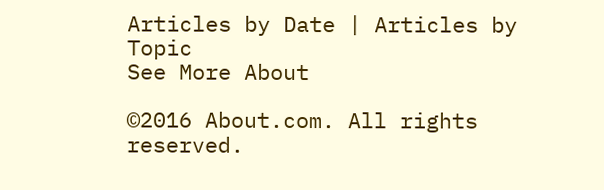Articles by Date | Articles by Topic
See More About

©2016 About.com. All rights reserved.